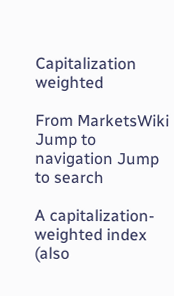Capitalization weighted

From MarketsWiki
Jump to navigation Jump to search

A capitalization-weighted index (also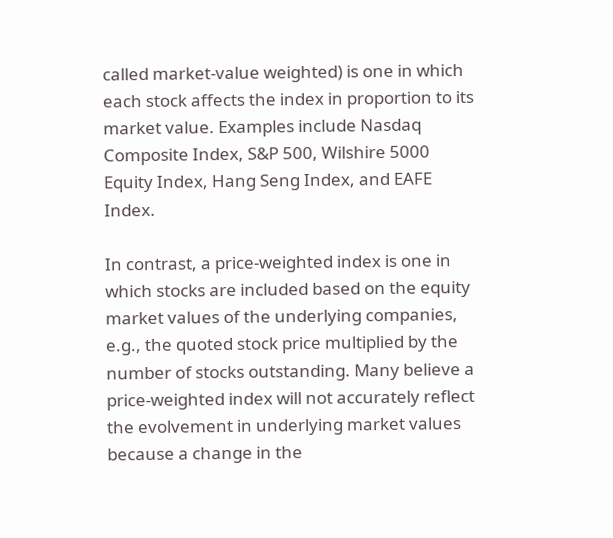called market-value weighted) is one in which each stock affects the index in proportion to its market value. Examples include Nasdaq Composite Index, S&P 500, Wilshire 5000 Equity Index, Hang Seng Index, and EAFE Index.

In contrast, a price-weighted index is one in which stocks are included based on the equity market values of the underlying companies, e.g., the quoted stock price multiplied by the number of stocks outstanding. Many believe a price-weighted index will not accurately reflect the evolvement in underlying market values because a change in the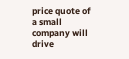price quote of a small company will drive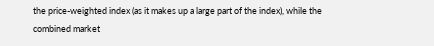the price-weighted index (as it makes up a large part of the index), while the combined market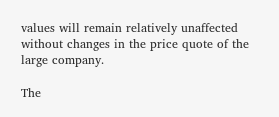values will remain relatively unaffected without changes in the price quote of the large company.

The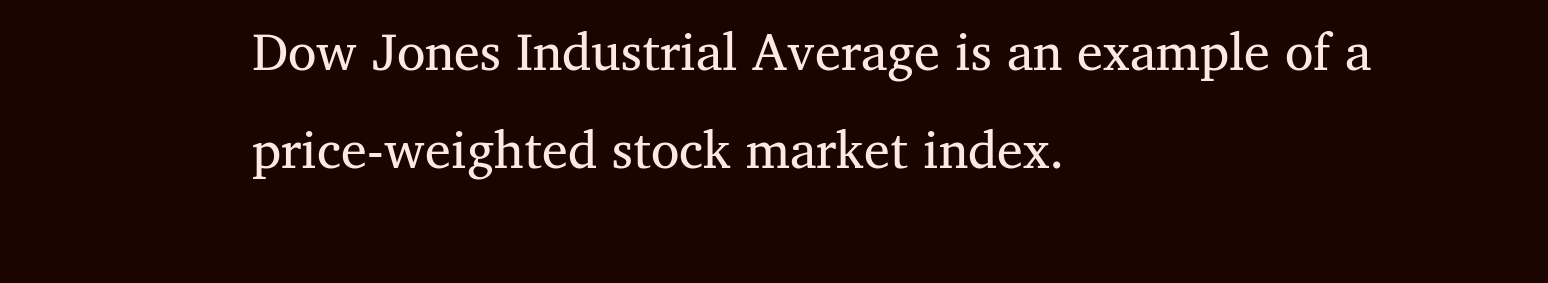Dow Jones Industrial Average is an example of a price-weighted stock market index.